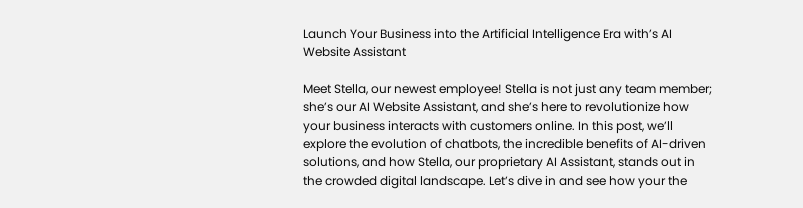Launch Your Business into the Artificial Intelligence Era with’s AI Website Assistant

Meet Stella, our newest employee! Stella is not just any team member; she’s our AI Website Assistant, and she’s here to revolutionize how your business interacts with customers online. In this post, we’ll explore the evolution of chatbots, the incredible benefits of AI-driven solutions, and how Stella, our proprietary AI Assistant, stands out in the crowded digital landscape. Let’s dive in and see how your the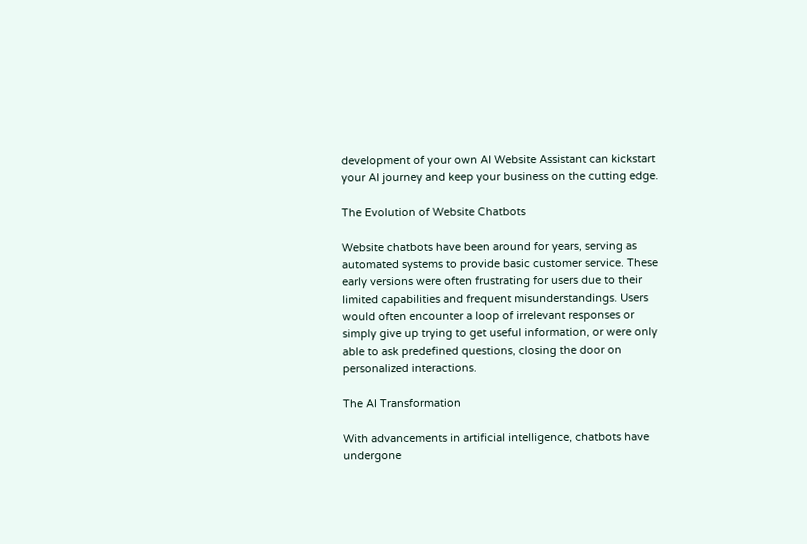development of your own AI Website Assistant can kickstart your AI journey and keep your business on the cutting edge.

The Evolution of Website Chatbots

Website chatbots have been around for years, serving as automated systems to provide basic customer service. These early versions were often frustrating for users due to their limited capabilities and frequent misunderstandings. Users would often encounter a loop of irrelevant responses or simply give up trying to get useful information, or were only able to ask predefined questions, closing the door on personalized interactions.

The AI Transformation

With advancements in artificial intelligence, chatbots have undergone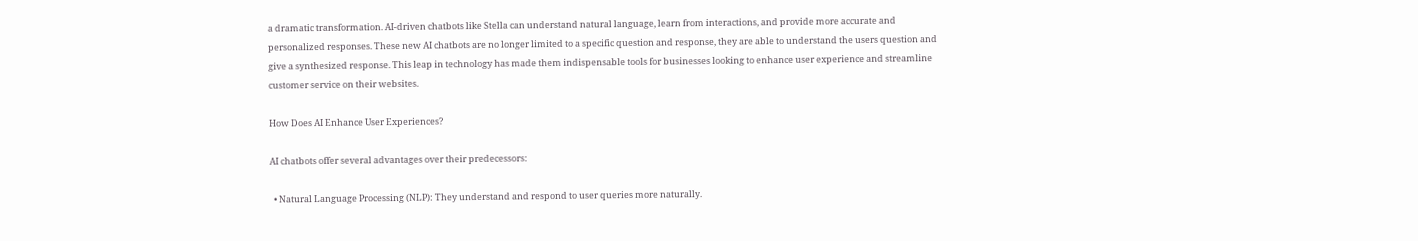a dramatic transformation. AI-driven chatbots like Stella can understand natural language, learn from interactions, and provide more accurate and personalized responses. These new AI chatbots are no longer limited to a specific question and response, they are able to understand the users question and give a synthesized response. This leap in technology has made them indispensable tools for businesses looking to enhance user experience and streamline customer service on their websites.

How Does AI Enhance User Experiences?

AI chatbots offer several advantages over their predecessors:

  • Natural Language Processing (NLP): They understand and respond to user queries more naturally.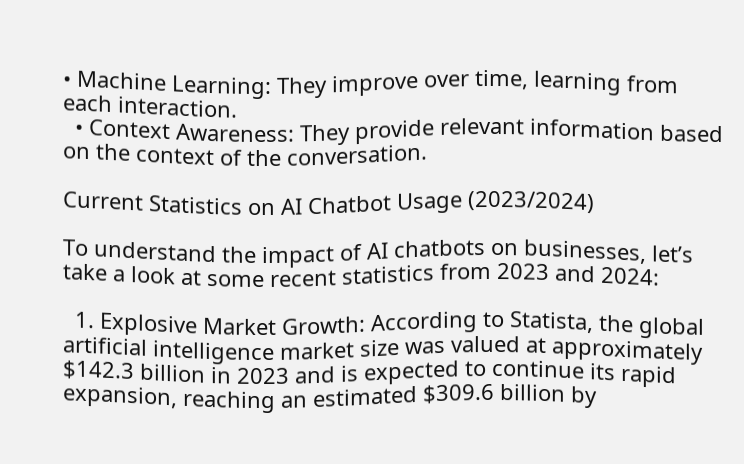• Machine Learning: They improve over time, learning from each interaction.
  • Context Awareness: They provide relevant information based on the context of the conversation.

Current Statistics on AI Chatbot Usage (2023/2024)

To understand the impact of AI chatbots on businesses, let’s take a look at some recent statistics from 2023 and 2024:

  1. Explosive Market Growth: According to Statista, the global artificial intelligence market size was valued at approximately $142.3 billion in 2023 and is expected to continue its rapid expansion, reaching an estimated $309.6 billion by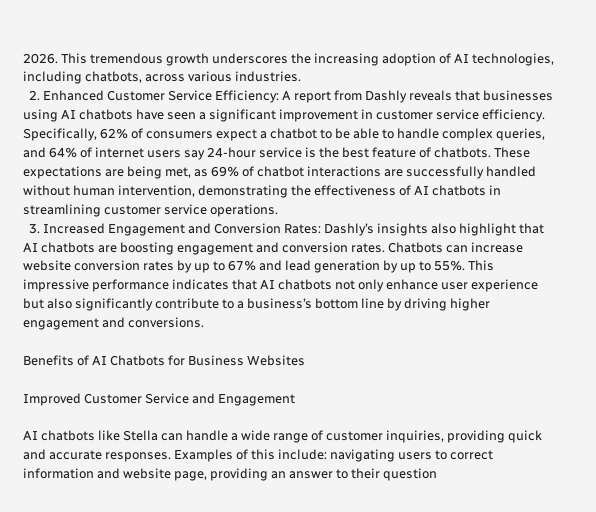2026. This tremendous growth underscores the increasing adoption of AI technologies, including chatbots, across various industries.
  2. Enhanced Customer Service Efficiency: A report from Dashly reveals that businesses using AI chatbots have seen a significant improvement in customer service efficiency. Specifically, 62% of consumers expect a chatbot to be able to handle complex queries, and 64% of internet users say 24-hour service is the best feature of chatbots. These expectations are being met, as 69% of chatbot interactions are successfully handled without human intervention, demonstrating the effectiveness of AI chatbots in streamlining customer service operations.
  3. Increased Engagement and Conversion Rates: Dashly’s insights also highlight that AI chatbots are boosting engagement and conversion rates. Chatbots can increase website conversion rates by up to 67% and lead generation by up to 55%. This impressive performance indicates that AI chatbots not only enhance user experience but also significantly contribute to a business’s bottom line by driving higher engagement and conversions.

Benefits of AI Chatbots for Business Websites

Improved Customer Service and Engagement

AI chatbots like Stella can handle a wide range of customer inquiries, providing quick and accurate responses. Examples of this include: navigating users to correct information and website page, providing an answer to their question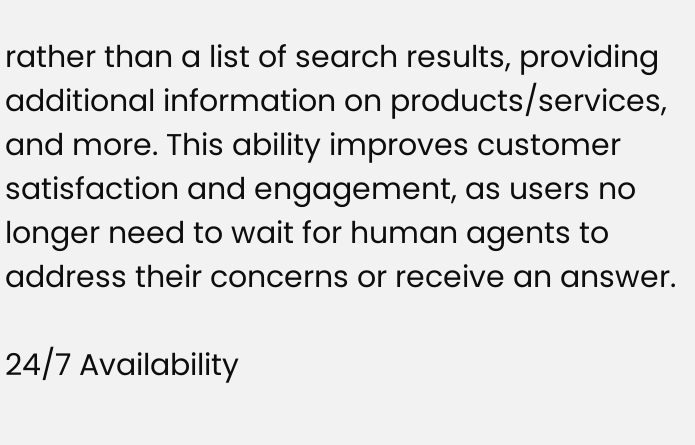rather than a list of search results, providing additional information on products/services, and more. This ability improves customer satisfaction and engagement, as users no longer need to wait for human agents to address their concerns or receive an answer.

24/7 Availability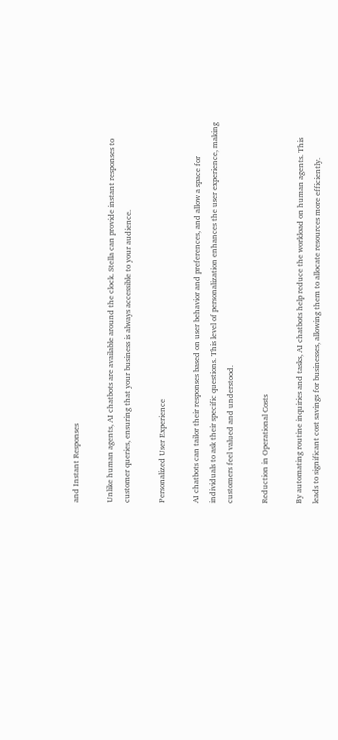and Instant Responses

Unlike human agents, AI chatbots are available around the clock. Stella can provide instant responses to customer queries, ensuring that your business is always accessible to your audience.

Personalized User Experience

AI chatbots can tailor their responses based on user behavior and preferences, and allow a space for individuals to ask their specific questions. This level of personalization enhances the user experience, making customers feel valued and understood.

Reduction in Operational Costs

By automating routine inquiries and tasks, AI chatbots help reduce the workload on human agents. This leads to significant cost savings for businesses, allowing them to allocate resources more efficiently.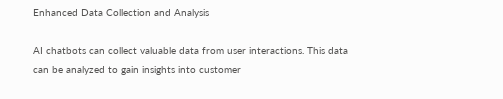Enhanced Data Collection and Analysis

AI chatbots can collect valuable data from user interactions. This data can be analyzed to gain insights into customer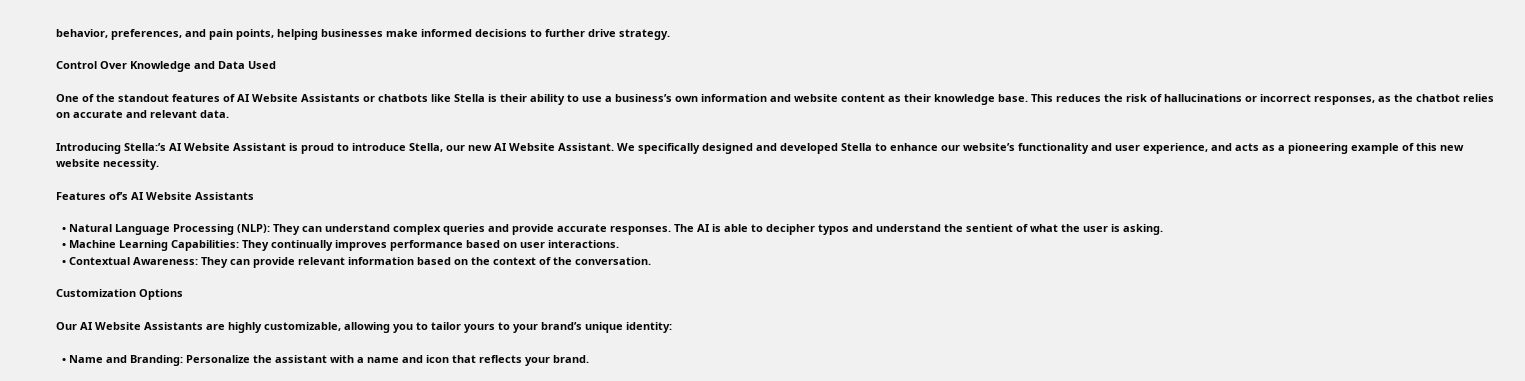behavior, preferences, and pain points, helping businesses make informed decisions to further drive strategy.

Control Over Knowledge and Data Used

One of the standout features of AI Website Assistants or chatbots like Stella is their ability to use a business’s own information and website content as their knowledge base. This reduces the risk of hallucinations or incorrect responses, as the chatbot relies on accurate and relevant data.

Introducing Stella:’s AI Website Assistant is proud to introduce Stella, our new AI Website Assistant. We specifically designed and developed Stella to enhance our website’s functionality and user experience, and acts as a pioneering example of this new website necessity.

Features of’s AI Website Assistants

  • Natural Language Processing (NLP): They can understand complex queries and provide accurate responses. The AI is able to decipher typos and understand the sentient of what the user is asking.
  • Machine Learning Capabilities: They continually improves performance based on user interactions.
  • Contextual Awareness: They can provide relevant information based on the context of the conversation.

Customization Options

Our AI Website Assistants are highly customizable, allowing you to tailor yours to your brand’s unique identity:

  • Name and Branding: Personalize the assistant with a name and icon that reflects your brand.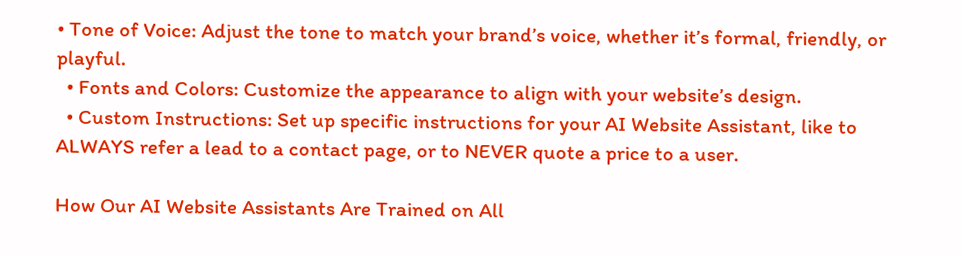• Tone of Voice: Adjust the tone to match your brand’s voice, whether it’s formal, friendly, or playful.
  • Fonts and Colors: Customize the appearance to align with your website’s design.
  • Custom Instructions: Set up specific instructions for your AI Website Assistant, like to ALWAYS refer a lead to a contact page, or to NEVER quote a price to a user.

How Our AI Website Assistants Are Trained on All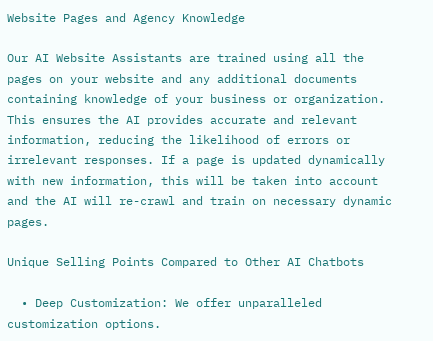Website Pages and Agency Knowledge

Our AI Website Assistants are trained using all the pages on your website and any additional documents containing knowledge of your business or organization. This ensures the AI provides accurate and relevant information, reducing the likelihood of errors or irrelevant responses. If a page is updated dynamically with new information, this will be taken into account and the AI will re-crawl and train on necessary dynamic pages.

Unique Selling Points Compared to Other AI Chatbots

  • Deep Customization: We offer unparalleled customization options.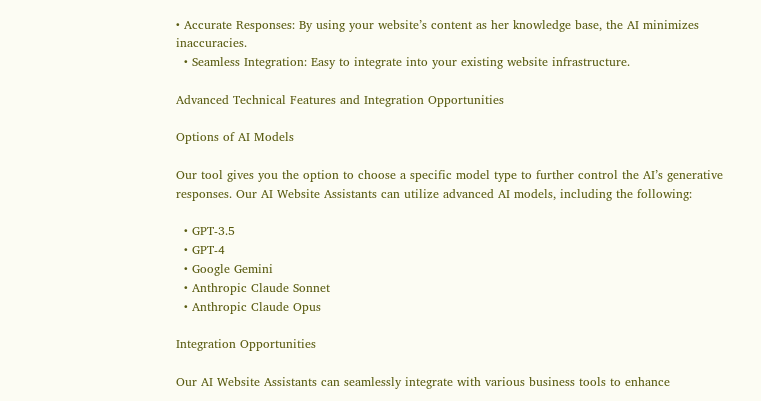• Accurate Responses: By using your website’s content as her knowledge base, the AI minimizes inaccuracies.
  • Seamless Integration: Easy to integrate into your existing website infrastructure.

Advanced Technical Features and Integration Opportunities

Options of AI Models

Our tool gives you the option to choose a specific model type to further control the AI’s generative responses. Our AI Website Assistants can utilize advanced AI models, including the following:

  • GPT-3.5
  • GPT-4
  • Google Gemini
  • Anthropic Claude Sonnet
  • Anthropic Claude Opus

Integration Opportunities

Our AI Website Assistants can seamlessly integrate with various business tools to enhance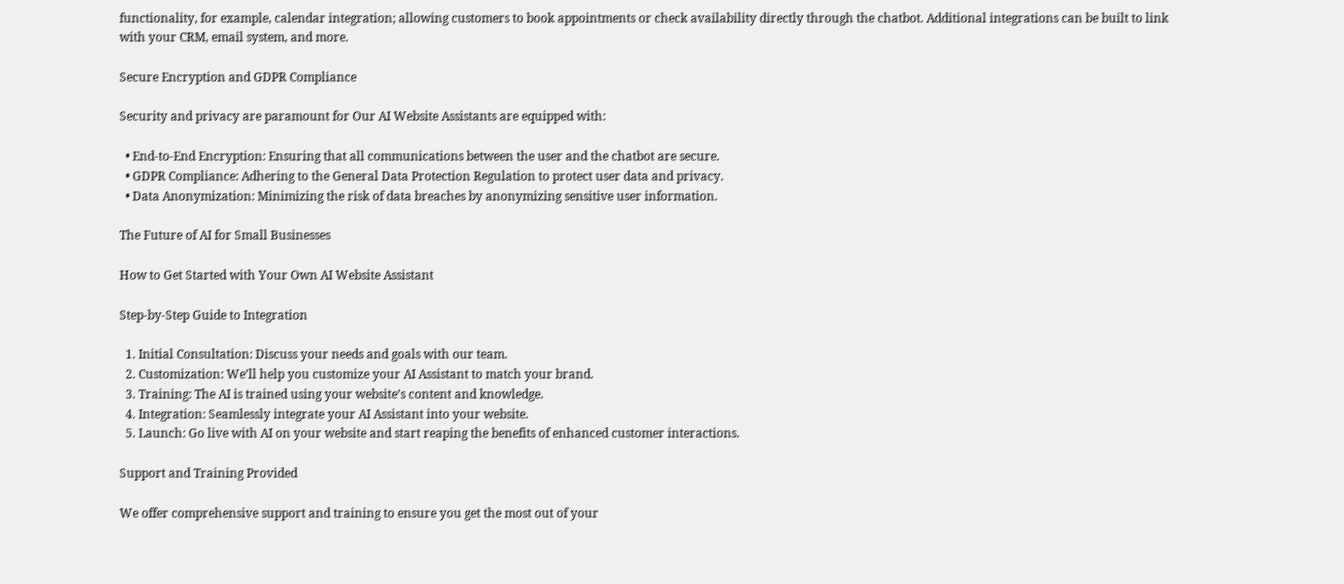functionality, for example, calendar integration; allowing customers to book appointments or check availability directly through the chatbot. Additional integrations can be built to link with your CRM, email system, and more.

Secure Encryption and GDPR Compliance

Security and privacy are paramount for Our AI Website Assistants are equipped with:

  • End-to-End Encryption: Ensuring that all communications between the user and the chatbot are secure.
  • GDPR Compliance: Adhering to the General Data Protection Regulation to protect user data and privacy.
  • Data Anonymization: Minimizing the risk of data breaches by anonymizing sensitive user information.

The Future of AI for Small Businesses

How to Get Started with Your Own AI Website Assistant

Step-by-Step Guide to Integration

  1. Initial Consultation: Discuss your needs and goals with our team.
  2. Customization: We’ll help you customize your AI Assistant to match your brand.
  3. Training: The AI is trained using your website’s content and knowledge.
  4. Integration: Seamlessly integrate your AI Assistant into your website.
  5. Launch: Go live with AI on your website and start reaping the benefits of enhanced customer interactions.

Support and Training Provided

We offer comprehensive support and training to ensure you get the most out of your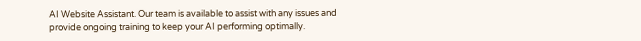AI Website Assistant. Our team is available to assist with any issues and provide ongoing training to keep your AI performing optimally.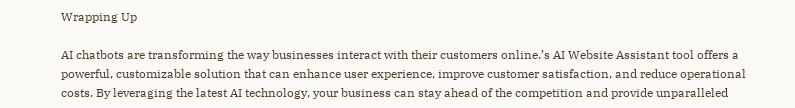Wrapping Up

AI chatbots are transforming the way businesses interact with their customers online.’s AI Website Assistant tool offers a powerful, customizable solution that can enhance user experience, improve customer satisfaction, and reduce operational costs. By leveraging the latest AI technology, your business can stay ahead of the competition and provide unparalleled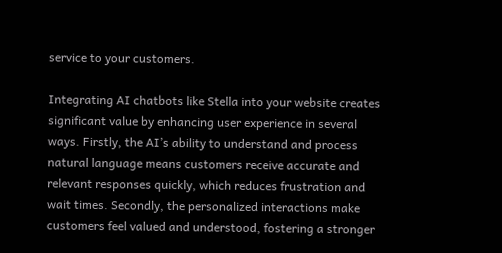service to your customers.

Integrating AI chatbots like Stella into your website creates significant value by enhancing user experience in several ways. Firstly, the AI’s ability to understand and process natural language means customers receive accurate and relevant responses quickly, which reduces frustration and wait times. Secondly, the personalized interactions make customers feel valued and understood, fostering a stronger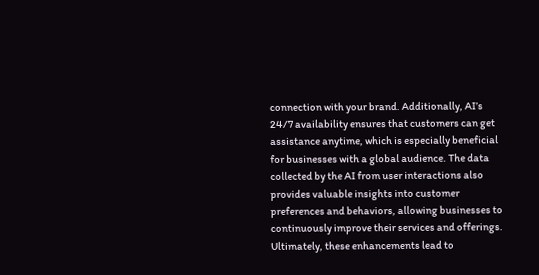connection with your brand. Additionally, AI’s 24/7 availability ensures that customers can get assistance anytime, which is especially beneficial for businesses with a global audience. The data collected by the AI from user interactions also provides valuable insights into customer preferences and behaviors, allowing businesses to continuously improve their services and offerings. Ultimately, these enhancements lead to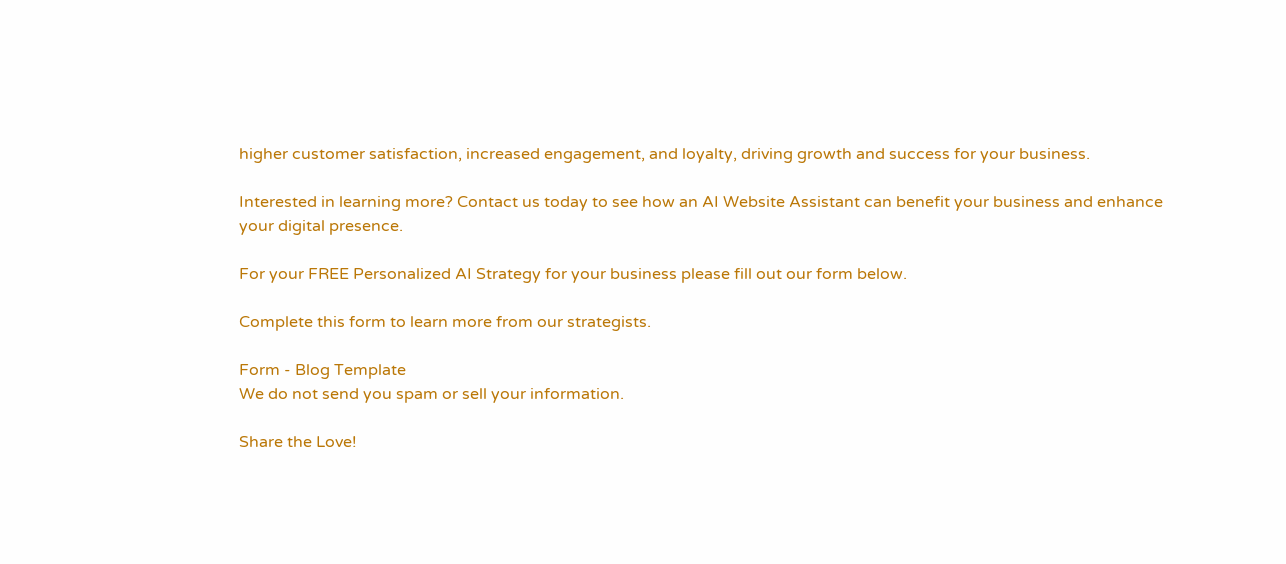higher customer satisfaction, increased engagement, and loyalty, driving growth and success for your business.

Interested in learning more? Contact us today to see how an AI Website Assistant can benefit your business and enhance your digital presence.

For your FREE Personalized AI Strategy for your business please fill out our form below.

Complete this form to learn more from our strategists.

Form - Blog Template
We do not send you spam or sell your information.

Share the Love!